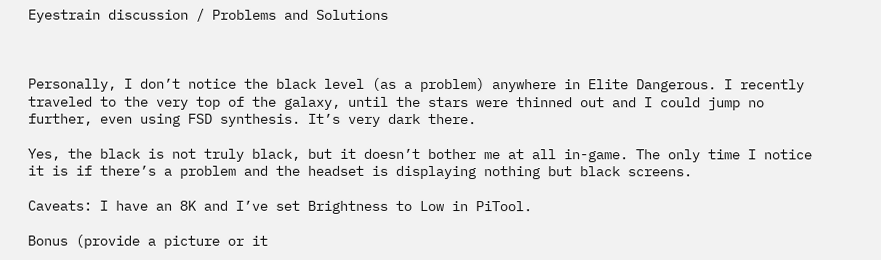Eyestrain discussion / Problems and Solutions



Personally, I don’t notice the black level (as a problem) anywhere in Elite Dangerous. I recently traveled to the very top of the galaxy, until the stars were thinned out and I could jump no further, even using FSD synthesis. It’s very dark there.

Yes, the black is not truly black, but it doesn’t bother me at all in-game. The only time I notice it is if there’s a problem and the headset is displaying nothing but black screens.

Caveats: I have an 8K and I’ve set Brightness to Low in PiTool.

Bonus (provide a picture or it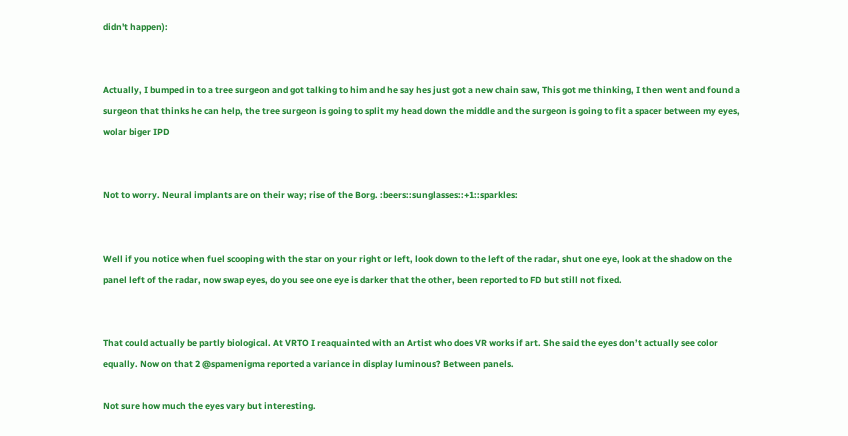didn't happen):


Actually, I bumped in to a tree surgeon and got talking to him and he say hes just got a new chain saw, This got me thinking, I then went and found a surgeon that thinks he can help, the tree surgeon is going to split my head down the middle and the surgeon is going to fit a spacer between my eyes, wolar biger IPD


Not to worry. Neural implants are on their way; rise of the Borg. :beers::sunglasses::+1::sparkles:


Well if you notice when fuel scooping with the star on your right or left, look down to the left of the radar, shut one eye, look at the shadow on the panel left of the radar, now swap eyes, do you see one eye is darker that the other, been reported to FD but still not fixed.


That could actually be partly biological. At VRTO I reaquainted with an Artist who does VR works if art. She said the eyes don’t actually see color equally. Now on that 2 @spamenigma reported a variance in display luminous? Between panels.

Not sure how much the eyes vary but interesting.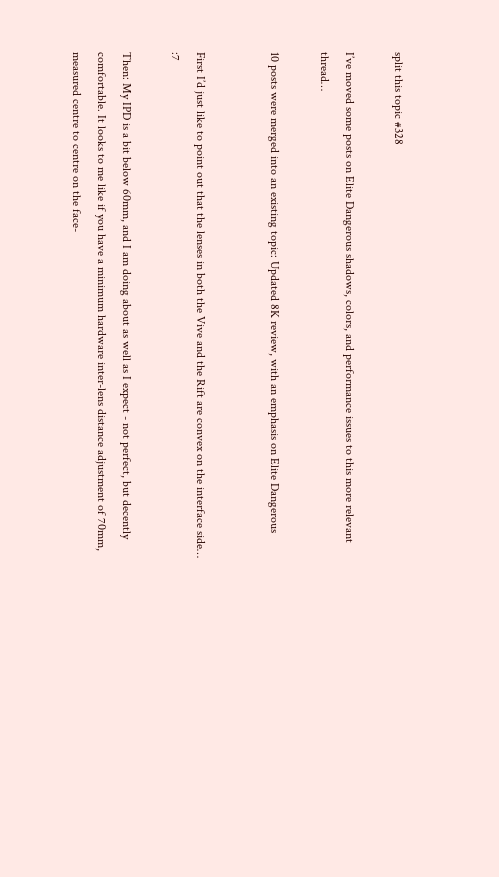split this topic #328

I’ve moved some posts on Elite Dangerous shadows, colors, and performance issues to this more relevant thread…

10 posts were merged into an existing topic: Updated 8K review, with an emphasis on Elite Dangerous


First I’d just like to point out that the lenses in both the Vive and the Rift are convex on the interface side… :7

Then: My IPD is a bit below 60mm, and I am doing about as well as I expect - not perfect, but decently comfortable. It looks to me like if you have a minimum hardware inter-lens distance adjustment of 70mm, measured centre to centre on the face-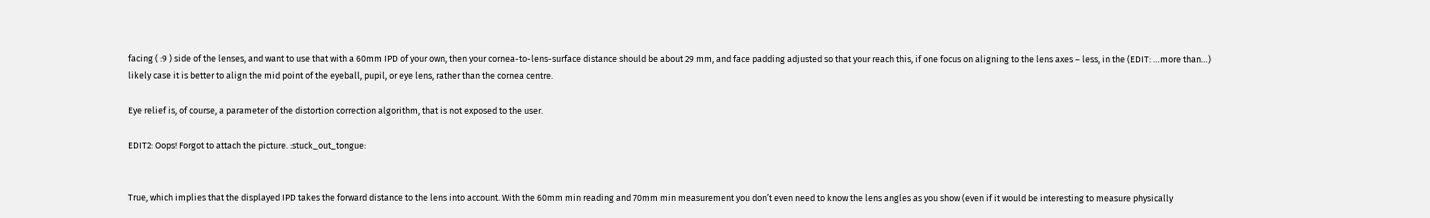facing ( :9 ) side of the lenses, and want to use that with a 60mm IPD of your own, then your cornea-to-lens-surface distance should be about 29 mm, and face padding adjusted so that your reach this, if one focus on aligning to the lens axes – less, in the (EDIT: …more than…) likely case it is better to align the mid point of the eyeball, pupil, or eye lens, rather than the cornea centre.

Eye relief is, of course, a parameter of the distortion correction algorithm, that is not exposed to the user.

EDIT2: Oops! Forgot to attach the picture. :stuck_out_tongue:


True, which implies that the displayed IPD takes the forward distance to the lens into account. With the 60mm min reading and 70mm min measurement you don’t even need to know the lens angles as you show (even if it would be interesting to measure physically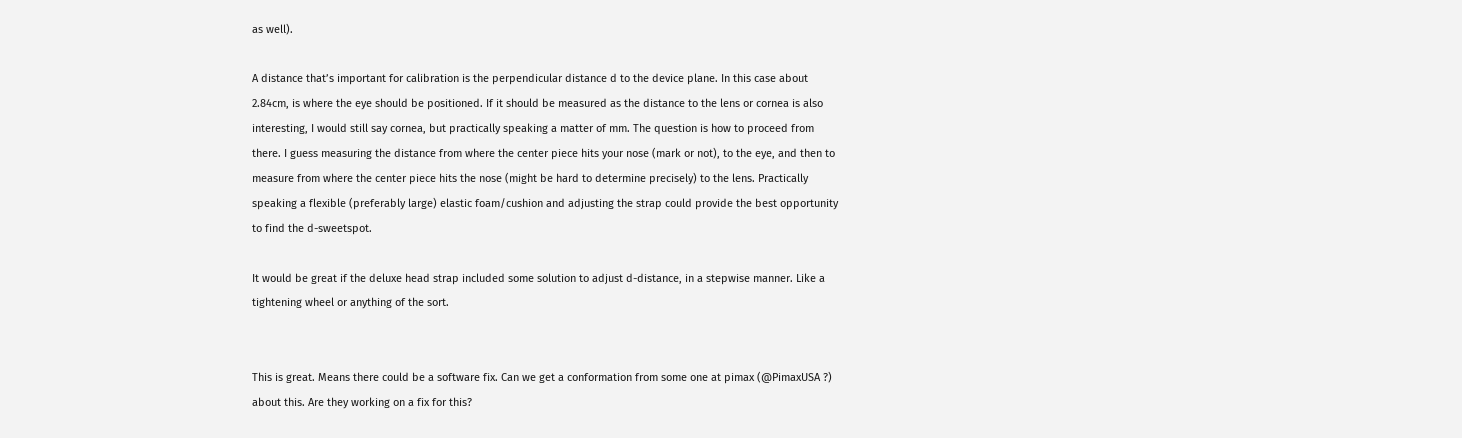as well).

A distance that’s important for calibration is the perpendicular distance d to the device plane. In this case about 2.84cm, is where the eye should be positioned. If it should be measured as the distance to the lens or cornea is also interesting, I would still say cornea, but practically speaking a matter of mm. The question is how to proceed from there. I guess measuring the distance from where the center piece hits your nose (mark or not), to the eye, and then to measure from where the center piece hits the nose (might be hard to determine precisely) to the lens. Practically speaking a flexible (preferably large) elastic foam/cushion and adjusting the strap could provide the best opportunity to find the d-sweetspot.

It would be great if the deluxe head strap included some solution to adjust d-distance, in a stepwise manner. Like a tightening wheel or anything of the sort.


This is great. Means there could be a software fix. Can we get a conformation from some one at pimax (@PimaxUSA ?) about this. Are they working on a fix for this?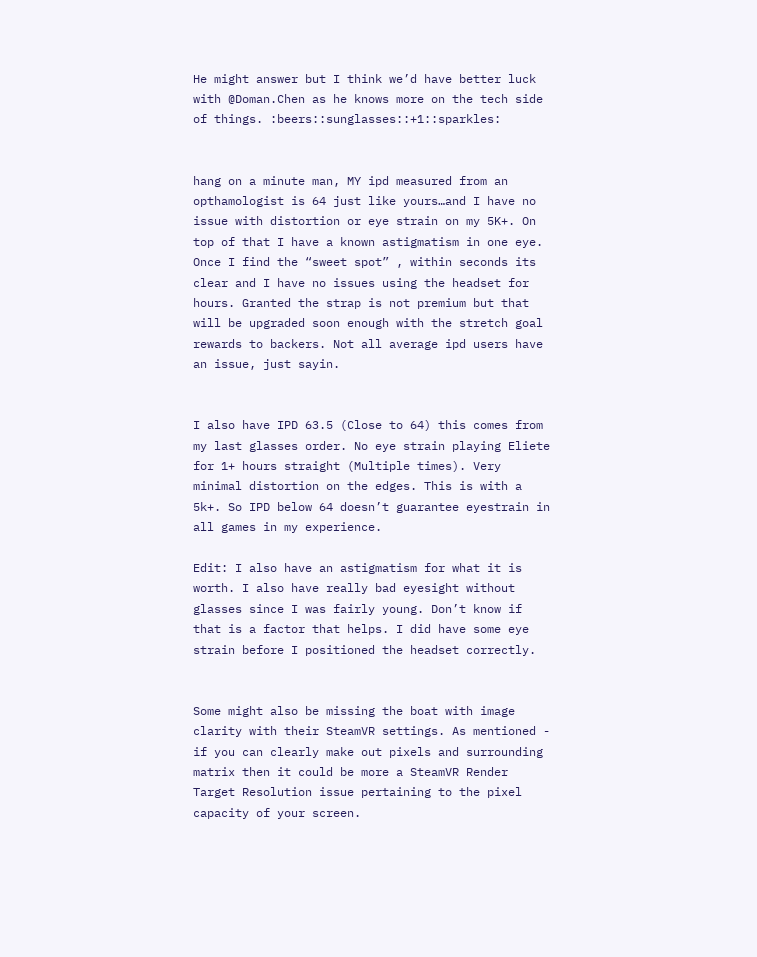He might answer but I think we’d have better luck with @Doman.Chen as he knows more on the tech side of things. :beers::sunglasses::+1::sparkles:


hang on a minute man, MY ipd measured from an opthamologist is 64 just like yours…and I have no issue with distortion or eye strain on my 5K+. On top of that I have a known astigmatism in one eye. Once I find the “sweet spot” , within seconds its clear and I have no issues using the headset for hours. Granted the strap is not premium but that will be upgraded soon enough with the stretch goal rewards to backers. Not all average ipd users have an issue, just sayin.


I also have IPD 63.5 (Close to 64) this comes from my last glasses order. No eye strain playing Eliete for 1+ hours straight (Multiple times). Very minimal distortion on the edges. This is with a 5k+. So IPD below 64 doesn’t guarantee eyestrain in all games in my experience.

Edit: I also have an astigmatism for what it is worth. I also have really bad eyesight without glasses since I was fairly young. Don’t know if that is a factor that helps. I did have some eye strain before I positioned the headset correctly.


Some might also be missing the boat with image clarity with their SteamVR settings. As mentioned - if you can clearly make out pixels and surrounding matrix then it could be more a SteamVR Render Target Resolution issue pertaining to the pixel capacity of your screen.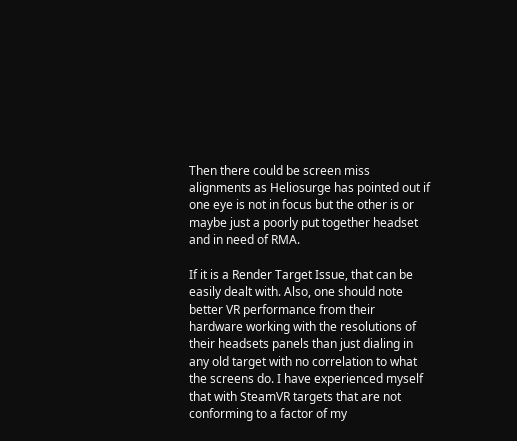Then there could be screen miss alignments as Heliosurge has pointed out if one eye is not in focus but the other is or maybe just a poorly put together headset and in need of RMA.

If it is a Render Target Issue, that can be easily dealt with. Also, one should note better VR performance from their hardware working with the resolutions of their headsets panels than just dialing in any old target with no correlation to what the screens do. I have experienced myself that with SteamVR targets that are not conforming to a factor of my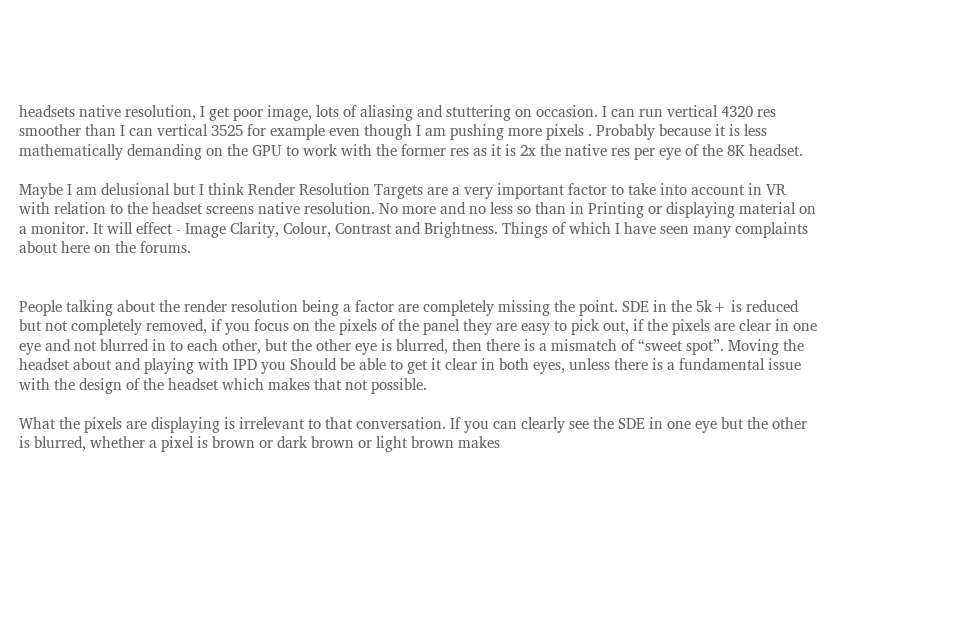headsets native resolution, I get poor image, lots of aliasing and stuttering on occasion. I can run vertical 4320 res smoother than I can vertical 3525 for example even though I am pushing more pixels . Probably because it is less mathematically demanding on the GPU to work with the former res as it is 2x the native res per eye of the 8K headset.

Maybe I am delusional but I think Render Resolution Targets are a very important factor to take into account in VR with relation to the headset screens native resolution. No more and no less so than in Printing or displaying material on a monitor. It will effect - Image Clarity, Colour, Contrast and Brightness. Things of which I have seen many complaints about here on the forums.


People talking about the render resolution being a factor are completely missing the point. SDE in the 5k+ is reduced but not completely removed, if you focus on the pixels of the panel they are easy to pick out, if the pixels are clear in one eye and not blurred in to each other, but the other eye is blurred, then there is a mismatch of “sweet spot”. Moving the headset about and playing with IPD you Should be able to get it clear in both eyes, unless there is a fundamental issue with the design of the headset which makes that not possible.

What the pixels are displaying is irrelevant to that conversation. If you can clearly see the SDE in one eye but the other is blurred, whether a pixel is brown or dark brown or light brown makes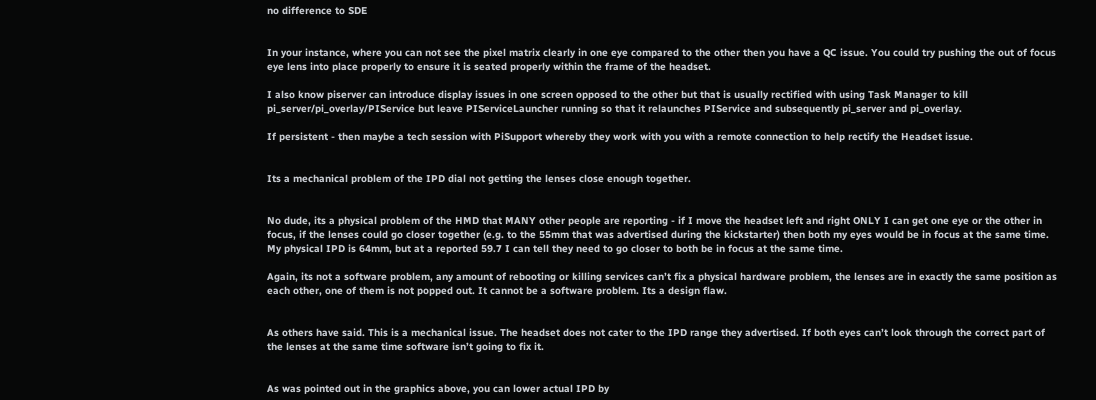no difference to SDE


In your instance, where you can not see the pixel matrix clearly in one eye compared to the other then you have a QC issue. You could try pushing the out of focus eye lens into place properly to ensure it is seated properly within the frame of the headset.

I also know piserver can introduce display issues in one screen opposed to the other but that is usually rectified with using Task Manager to kill pi_server/pi_overlay/PIService but leave PIServiceLauncher running so that it relaunches PIService and subsequently pi_server and pi_overlay.

If persistent - then maybe a tech session with PiSupport whereby they work with you with a remote connection to help rectify the Headset issue.


Its a mechanical problem of the IPD dial not getting the lenses close enough together.


No dude, its a physical problem of the HMD that MANY other people are reporting - if I move the headset left and right ONLY I can get one eye or the other in focus, if the lenses could go closer together (e.g. to the 55mm that was advertised during the kickstarter) then both my eyes would be in focus at the same time. My physical IPD is 64mm, but at a reported 59.7 I can tell they need to go closer to both be in focus at the same time.

Again, its not a software problem, any amount of rebooting or killing services can’t fix a physical hardware problem, the lenses are in exactly the same position as each other, one of them is not popped out. It cannot be a software problem. Its a design flaw.


As others have said. This is a mechanical issue. The headset does not cater to the IPD range they advertised. If both eyes can’t look through the correct part of the lenses at the same time software isn’t going to fix it.


As was pointed out in the graphics above, you can lower actual IPD by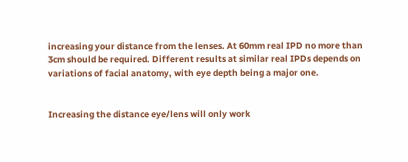increasing your distance from the lenses. At 60mm real IPD no more than 3cm should be required. Different results at similar real IPDs depends on variations of facial anatomy, with eye depth being a major one.


Increasing the distance eye/lens will only work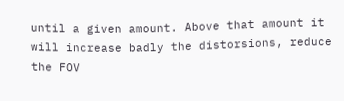until a given amount. Above that amount it will increase badly the distorsions, reduce the FOV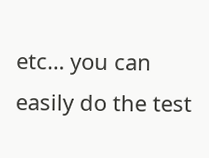etc… you can easily do the test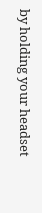by holding your headset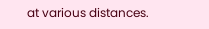at various distances.